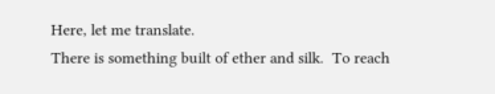Here, let me translate.
There is something built of ether and silk.  To reach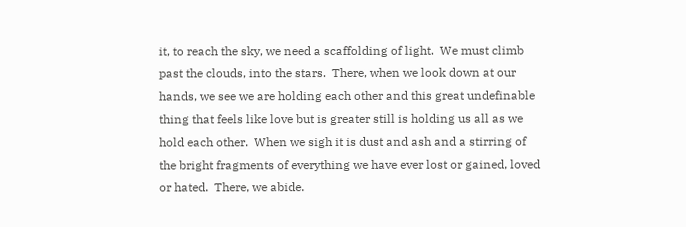it, to reach the sky, we need a scaffolding of light.  We must climb past the clouds, into the stars.  There, when we look down at our hands, we see we are holding each other and this great undefinable thing that feels like love but is greater still is holding us all as we hold each other.  When we sigh it is dust and ash and a stirring of the bright fragments of everything we have ever lost or gained, loved or hated.  There, we abide.